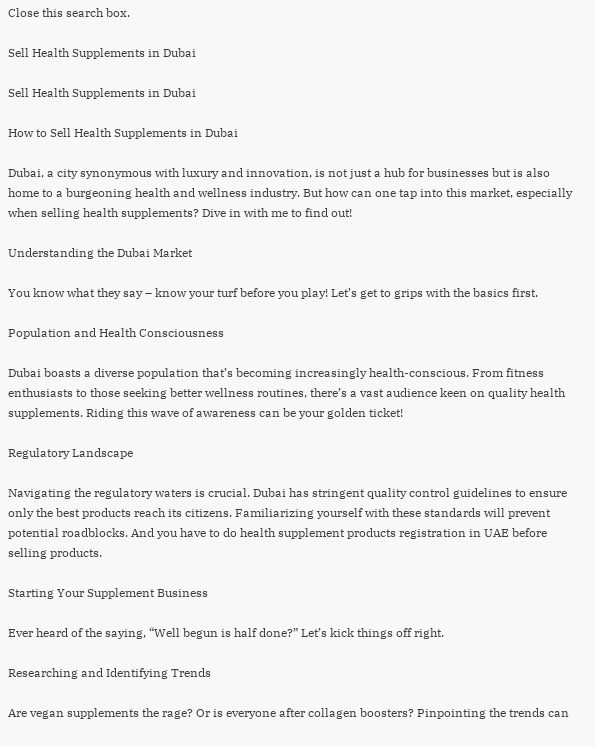Close this search box.

Sell Health Supplements in Dubai

Sell Health Supplements in Dubai

How to Sell Health Supplements in Dubai

Dubai, a city synonymous with luxury and innovation, is not just a hub for businesses but is also home to a burgeoning health and wellness industry. But how can one tap into this market, especially when selling health supplements? Dive in with me to find out!

Understanding the Dubai Market

You know what they say – know your turf before you play! Let’s get to grips with the basics first.

Population and Health Consciousness

Dubai boasts a diverse population that’s becoming increasingly health-conscious. From fitness enthusiasts to those seeking better wellness routines, there’s a vast audience keen on quality health supplements. Riding this wave of awareness can be your golden ticket!

Regulatory Landscape

Navigating the regulatory waters is crucial. Dubai has stringent quality control guidelines to ensure only the best products reach its citizens. Familiarizing yourself with these standards will prevent potential roadblocks. And you have to do health supplement products registration in UAE before selling products.

Starting Your Supplement Business

Ever heard of the saying, “Well begun is half done?” Let’s kick things off right.

Researching and Identifying Trends

Are vegan supplements the rage? Or is everyone after collagen boosters? Pinpointing the trends can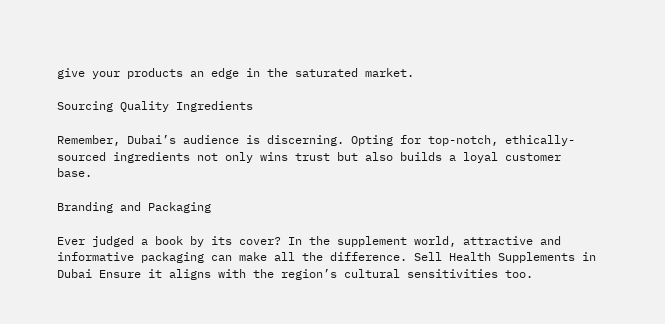give your products an edge in the saturated market.

Sourcing Quality Ingredients

Remember, Dubai’s audience is discerning. Opting for top-notch, ethically-sourced ingredients not only wins trust but also builds a loyal customer base.

Branding and Packaging

Ever judged a book by its cover? In the supplement world, attractive and informative packaging can make all the difference. Sell Health Supplements in Dubai Ensure it aligns with the region’s cultural sensitivities too.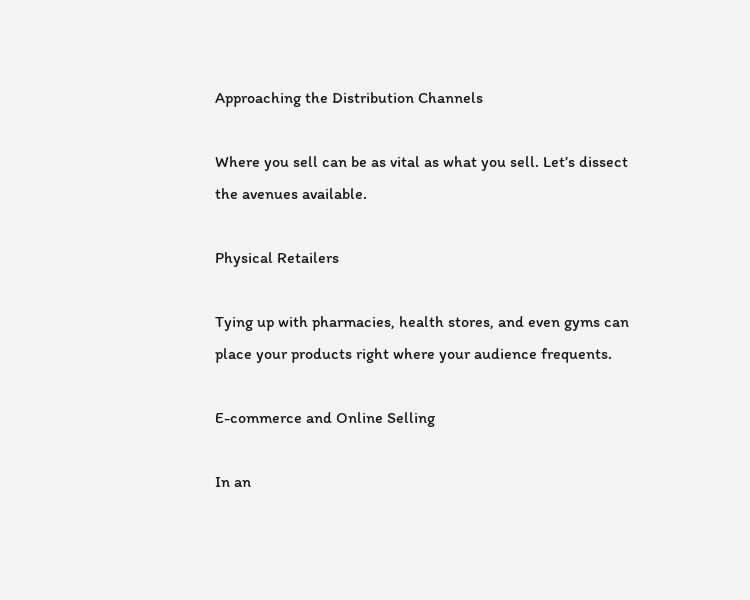Approaching the Distribution Channels

Where you sell can be as vital as what you sell. Let’s dissect the avenues available.

Physical Retailers

Tying up with pharmacies, health stores, and even gyms can place your products right where your audience frequents.

E-commerce and Online Selling

In an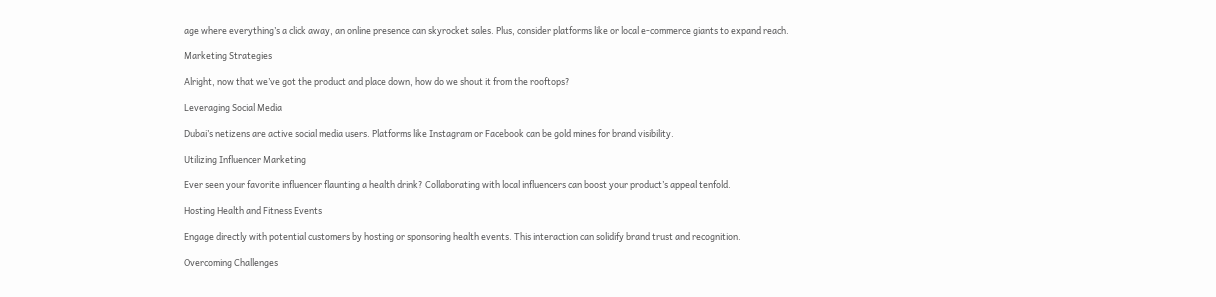age where everything’s a click away, an online presence can skyrocket sales. Plus, consider platforms like or local e-commerce giants to expand reach.

Marketing Strategies

Alright, now that we’ve got the product and place down, how do we shout it from the rooftops?

Leveraging Social Media

Dubai’s netizens are active social media users. Platforms like Instagram or Facebook can be gold mines for brand visibility.

Utilizing Influencer Marketing

Ever seen your favorite influencer flaunting a health drink? Collaborating with local influencers can boost your product’s appeal tenfold.

Hosting Health and Fitness Events

Engage directly with potential customers by hosting or sponsoring health events. This interaction can solidify brand trust and recognition.

Overcoming Challenges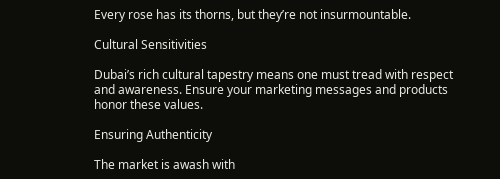Every rose has its thorns, but they’re not insurmountable.

Cultural Sensitivities

Dubai’s rich cultural tapestry means one must tread with respect and awareness. Ensure your marketing messages and products honor these values.

Ensuring Authenticity

The market is awash with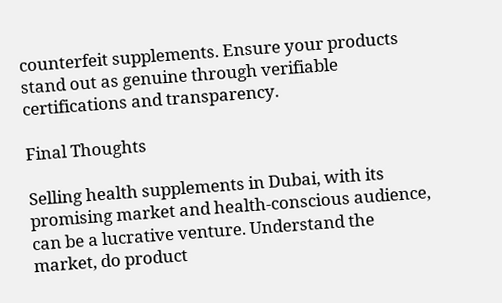counterfeit supplements. Ensure your products stand out as genuine through verifiable certifications and transparency.

Final Thoughts

Selling health supplements in Dubai, with its promising market and health-conscious audience, can be a lucrative venture. Understand the market, do product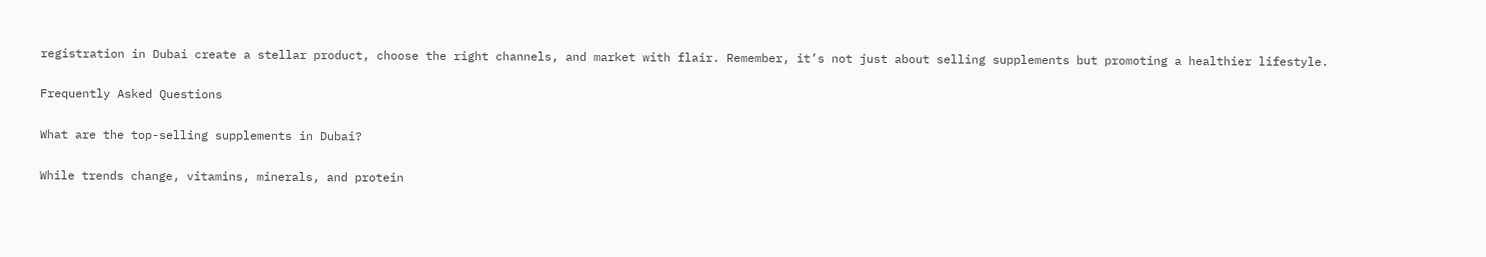registration in Dubai create a stellar product, choose the right channels, and market with flair. Remember, it’s not just about selling supplements but promoting a healthier lifestyle.

Frequently Asked Questions

What are the top-selling supplements in Dubai?

While trends change, vitamins, minerals, and protein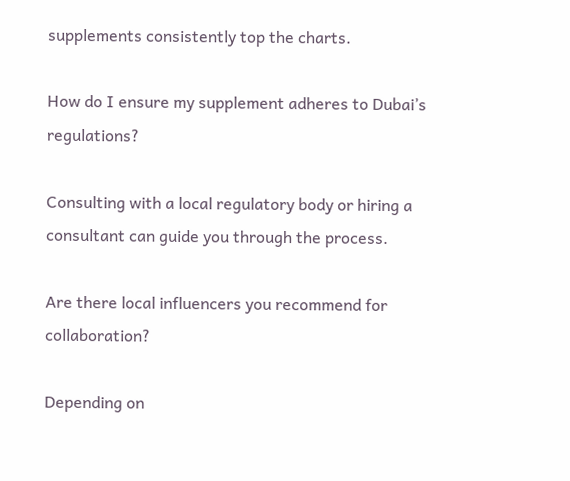supplements consistently top the charts.

How do I ensure my supplement adheres to Dubai’s regulations?

Consulting with a local regulatory body or hiring a consultant can guide you through the process.

Are there local influencers you recommend for collaboration?

Depending on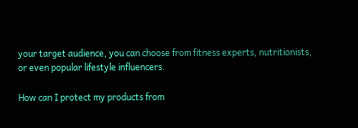your target audience, you can choose from fitness experts, nutritionists, or even popular lifestyle influencers.

How can I protect my products from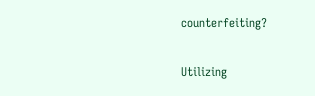counterfeiting?

Utilizing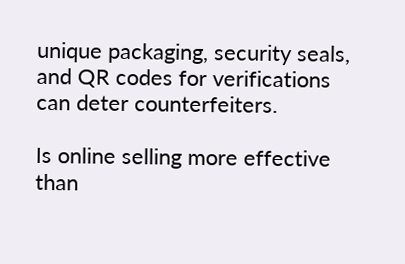unique packaging, security seals, and QR codes for verifications can deter counterfeiters.

Is online selling more effective than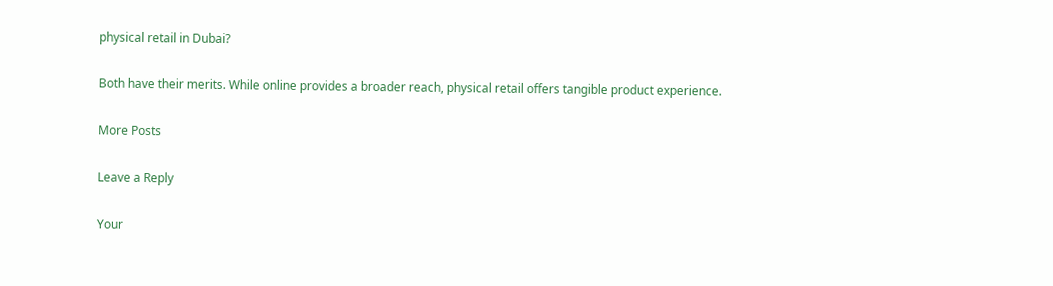physical retail in Dubai?

Both have their merits. While online provides a broader reach, physical retail offers tangible product experience.

More Posts

Leave a Reply

Your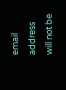email address will not be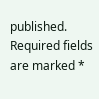published. Required fields are marked *